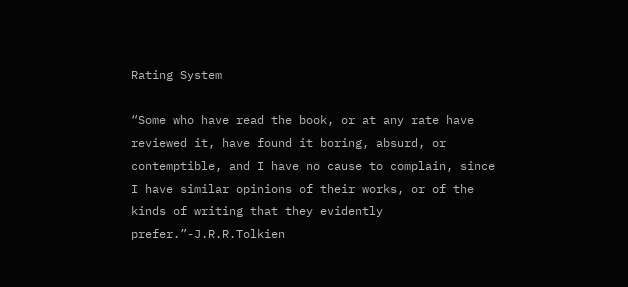Rating System

“Some who have read the book, or at any rate have reviewed it, have found it boring, absurd, or contemptible, and I have no cause to complain, since I have similar opinions of their works, or of the kinds of writing that they evidently prefer.”-J.R.R.Tolkien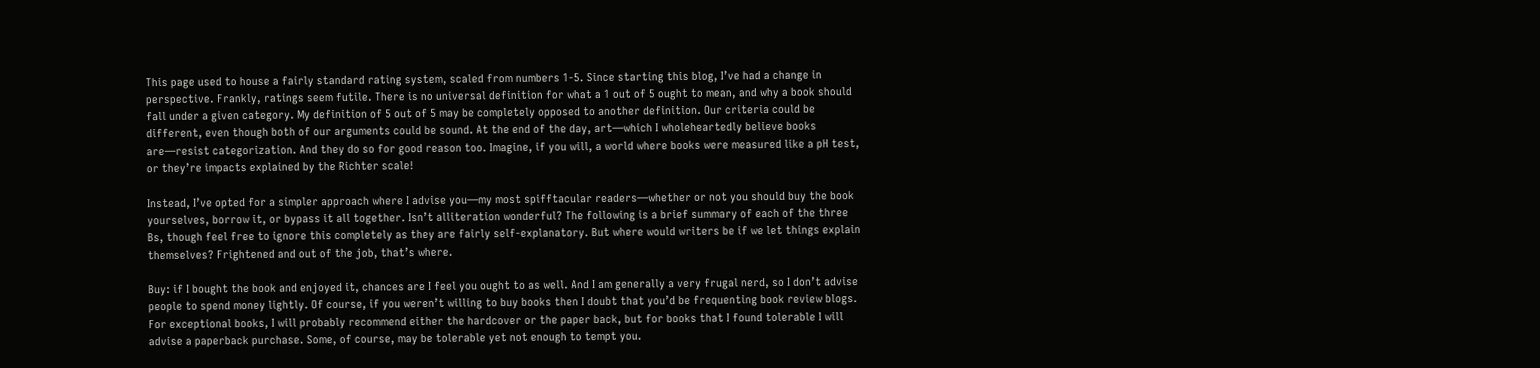This page used to house a fairly standard rating system, scaled from numbers 1-5. Since starting this blog, I’ve had a change in perspective. Frankly, ratings seem futile. There is no universal definition for what a 1 out of 5 ought to mean, and why a book should fall under a given category. My definition of 5 out of 5 may be completely opposed to another definition. Our criteria could be different, even though both of our arguments could be sound. At the end of the day, art—which I wholeheartedly believe books are—resist categorization. And they do so for good reason too. Imagine, if you will, a world where books were measured like a pH test, or they’re impacts explained by the Richter scale!

Instead, I’ve opted for a simpler approach where I advise you—my most spifftacular readers—whether or not you should buy the book yourselves, borrow it, or bypass it all together. Isn’t alliteration wonderful? The following is a brief summary of each of the three Bs, though feel free to ignore this completely as they are fairly self-explanatory. But where would writers be if we let things explain themselves? Frightened and out of the job, that’s where.

Buy: if I bought the book and enjoyed it, chances are I feel you ought to as well. And I am generally a very frugal nerd, so I don’t advise people to spend money lightly. Of course, if you weren’t willing to buy books then I doubt that you’d be frequenting book review blogs. For exceptional books, I will probably recommend either the hardcover or the paper back, but for books that I found tolerable I will advise a paperback purchase. Some, of course, may be tolerable yet not enough to tempt you.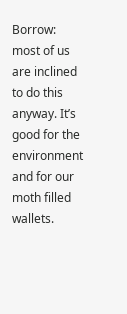Borrow: most of us are inclined to do this anyway. It’s good for the environment and for our moth filled wallets.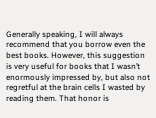Generally speaking, I will always recommend that you borrow even the best books. However, this suggestion is very useful for books that I wasn’t enormously impressed by, but also not regretful at the brain cells I wasted by reading them. That honor is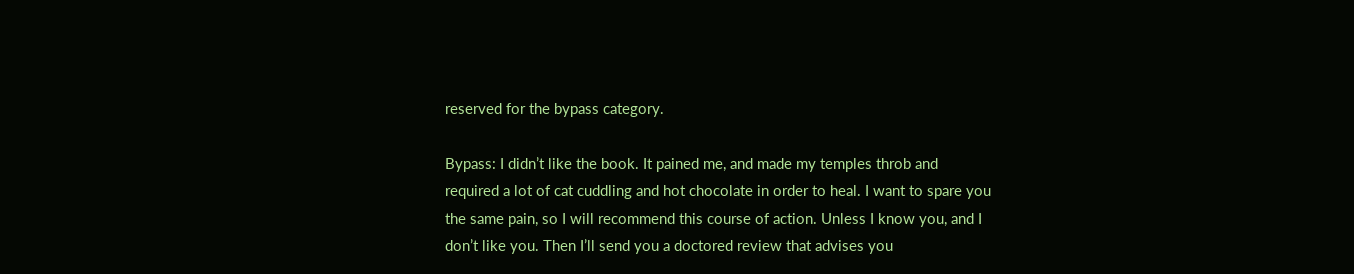reserved for the bypass category.

Bypass: I didn’t like the book. It pained me, and made my temples throb and required a lot of cat cuddling and hot chocolate in order to heal. I want to spare you the same pain, so I will recommend this course of action. Unless I know you, and I don’t like you. Then I’ll send you a doctored review that advises you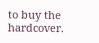to buy the hardcover.